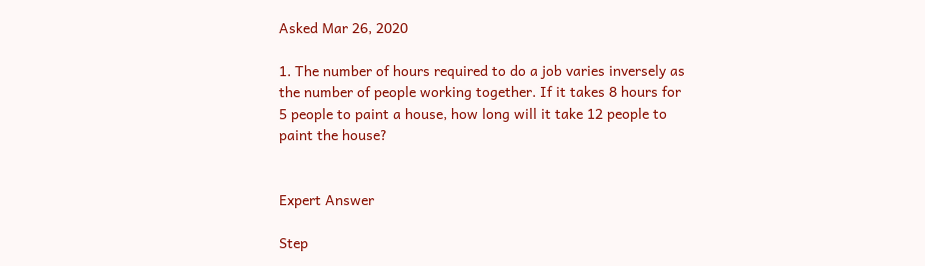Asked Mar 26, 2020

1. The number of hours required to do a job varies inversely as the number of people working together. If it takes 8 hours for 5 people to paint a house, how long will it take 12 people to paint the house?


Expert Answer

Step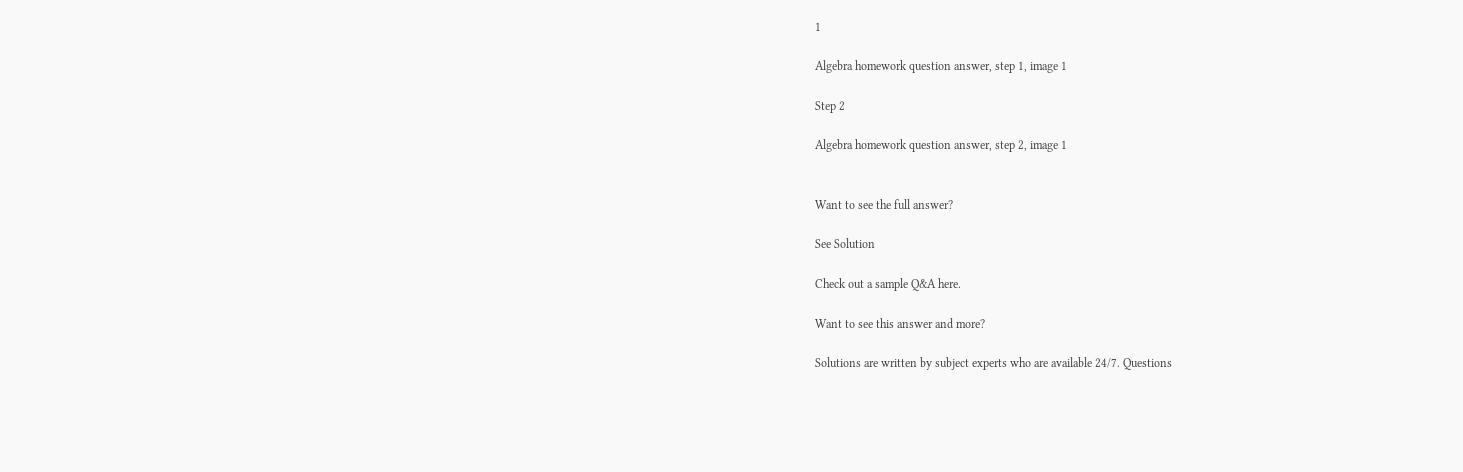1

Algebra homework question answer, step 1, image 1

Step 2

Algebra homework question answer, step 2, image 1


Want to see the full answer?

See Solution

Check out a sample Q&A here.

Want to see this answer and more?

Solutions are written by subject experts who are available 24/7. Questions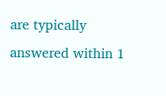are typically answered within 1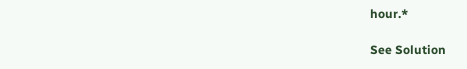hour.*

See Solution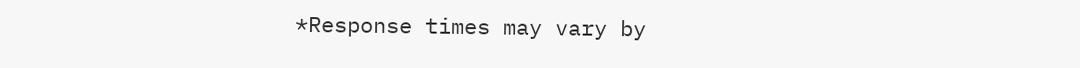*Response times may vary by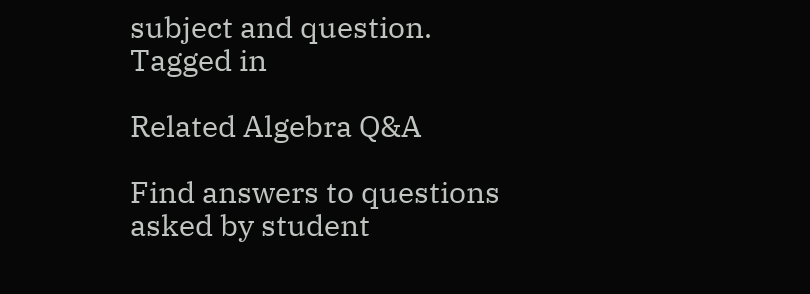subject and question.
Tagged in

Related Algebra Q&A

Find answers to questions asked by student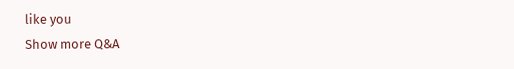like you
Show more Q&A